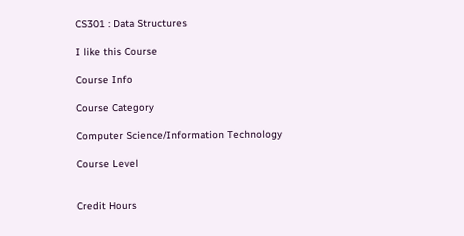CS301 : Data Structures

I like this Course

Course Info

Course Category

Computer Science/Information Technology

Course Level


Credit Hours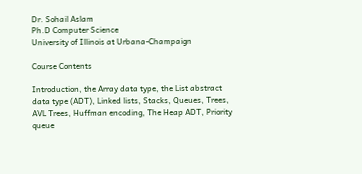Dr. Sohail Aslam
Ph.D Computer Science
University of Illinois at Urbana-Champaign

Course Contents

Introduction, the Array data type, the List abstract data type (ADT), Linked lists, Stacks, Queues, Trees, AVL Trees, Huffman encoding, The Heap ADT, Priority queue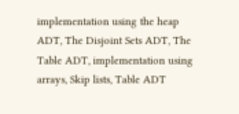implementation using the heap ADT, The Disjoint Sets ADT, The Table ADT, implementation using arrays, Skip lists, Table ADT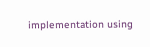implementation using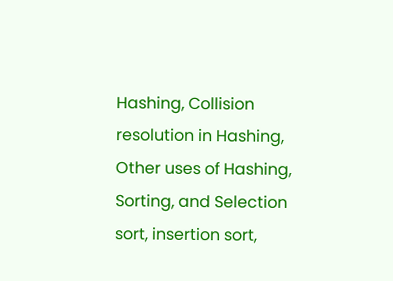Hashing, Collision resolution in Hashing, Other uses of Hashing, Sorting, and Selection sort, insertion sort,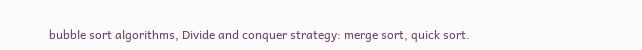bubble sort algorithms, Divide and conquer strategy: merge sort, quick sort.